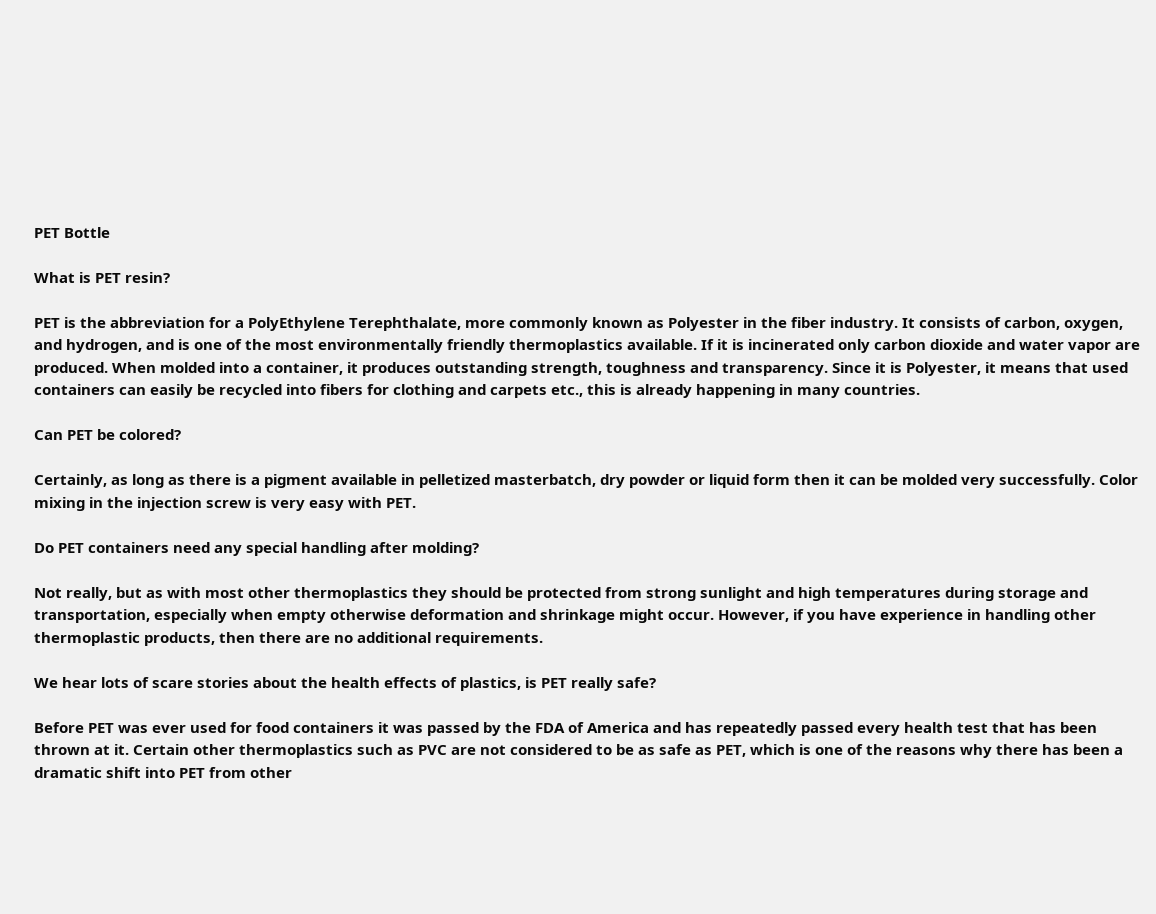PET Bottle

What is PET resin?

PET is the abbreviation for a PolyEthylene Terephthalate, more commonly known as Polyester in the fiber industry. It consists of carbon, oxygen, and hydrogen, and is one of the most environmentally friendly thermoplastics available. If it is incinerated only carbon dioxide and water vapor are produced. When molded into a container, it produces outstanding strength, toughness and transparency. Since it is Polyester, it means that used containers can easily be recycled into fibers for clothing and carpets etc., this is already happening in many countries.

Can PET be colored?

Certainly, as long as there is a pigment available in pelletized masterbatch, dry powder or liquid form then it can be molded very successfully. Color mixing in the injection screw is very easy with PET.

Do PET containers need any special handling after molding?

Not really, but as with most other thermoplastics they should be protected from strong sunlight and high temperatures during storage and transportation, especially when empty otherwise deformation and shrinkage might occur. However, if you have experience in handling other thermoplastic products, then there are no additional requirements.

We hear lots of scare stories about the health effects of plastics, is PET really safe?

Before PET was ever used for food containers it was passed by the FDA of America and has repeatedly passed every health test that has been thrown at it. Certain other thermoplastics such as PVC are not considered to be as safe as PET, which is one of the reasons why there has been a dramatic shift into PET from other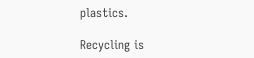plastics.

Recycling is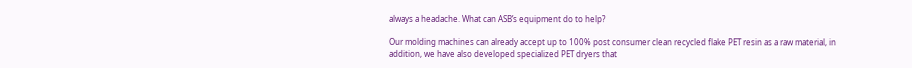always a headache. What can ASB’s equipment do to help?

Our molding machines can already accept up to 100% post consumer clean recycled flake PET resin as a raw material, in addition, we have also developed specialized PET dryers that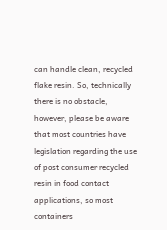can handle clean, recycled flake resin. So, technically there is no obstacle, however, please be aware that most countries have legislation regarding the use of post consumer recycled resin in food contact applications, so most containers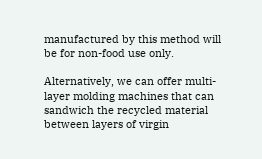manufactured by this method will be for non-food use only.

Alternatively, we can offer multi-layer molding machines that can sandwich the recycled material between layers of virgin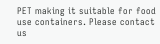PET making it suitable for food use containers. Please contact us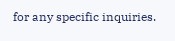for any specific inquiries.